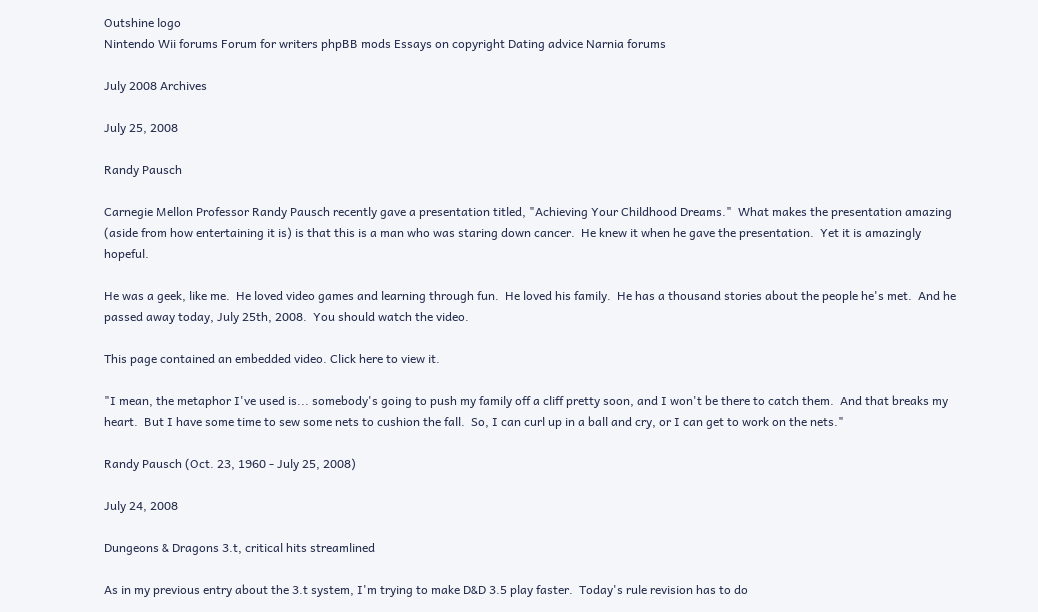Outshine logo
Nintendo Wii forums Forum for writers phpBB mods Essays on copyright Dating advice Narnia forums

July 2008 Archives

July 25, 2008

Randy Pausch

Carnegie Mellon Professor Randy Pausch recently gave a presentation titled, "Achieving Your Childhood Dreams."  What makes the presentation amazing (aside from how entertaining it is) is that this is a man who was staring down cancer.  He knew it when he gave the presentation.  Yet it is amazingly hopeful.

He was a geek, like me.  He loved video games and learning through fun.  He loved his family.  He has a thousand stories about the people he's met.  And he passed away today, July 25th, 2008.  You should watch the video.

This page contained an embedded video. Click here to view it.

"I mean, the metaphor I've used is... somebody's going to push my family off a cliff pretty soon, and I won't be there to catch them.  And that breaks my heart.  But I have some time to sew some nets to cushion the fall.  So, I can curl up in a ball and cry, or I can get to work on the nets."

Randy Pausch (Oct. 23, 1960 - July 25, 2008)

July 24, 2008

Dungeons & Dragons 3.t, critical hits streamlined

As in my previous entry about the 3.t system, I'm trying to make D&D 3.5 play faster.  Today's rule revision has to do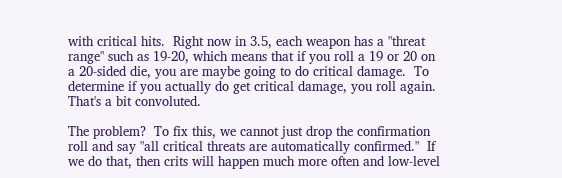with critical hits.  Right now in 3.5, each weapon has a "threat range" such as 19-20, which means that if you roll a 19 or 20 on a 20-sided die, you are maybe going to do critical damage.  To determine if you actually do get critical damage, you roll again.  That's a bit convoluted.

The problem?  To fix this, we cannot just drop the confirmation roll and say "all critical threats are automatically confirmed."  If we do that, then crits will happen much more often and low-level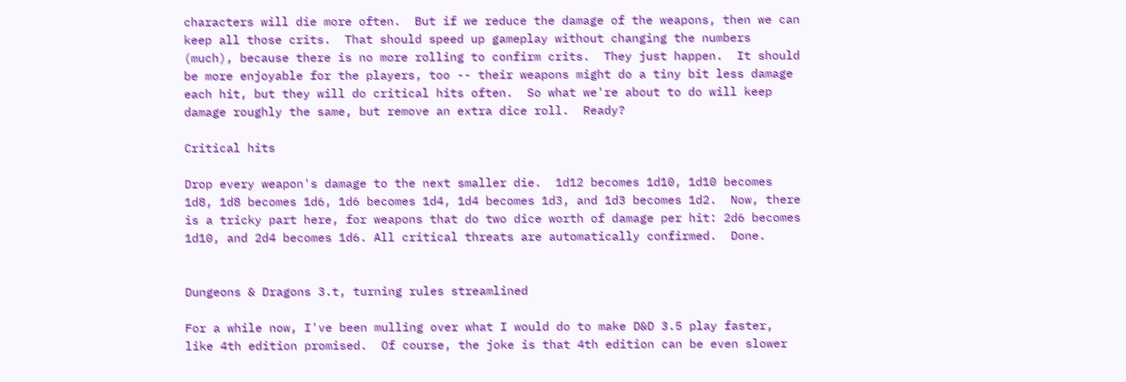characters will die more often.  But if we reduce the damage of the weapons, then we can keep all those crits.  That should speed up gameplay without changing the numbers (much), because there is no more rolling to confirm crits.  They just happen.  It should be more enjoyable for the players, too -- their weapons might do a tiny bit less damage each hit, but they will do critical hits often.  So what we're about to do will keep damage roughly the same, but remove an extra dice roll.  Ready?

Critical hits

Drop every weapon's damage to the next smaller die.  1d12 becomes 1d10, 1d10 becomes 1d8, 1d8 becomes 1d6, 1d6 becomes 1d4, 1d4 becomes 1d3, and 1d3 becomes 1d2.  Now, there is a tricky part here, for weapons that do two dice worth of damage per hit: 2d6 becomes 1d10, and 2d4 becomes 1d6. All critical threats are automatically confirmed.  Done.


Dungeons & Dragons 3.t, turning rules streamlined

For a while now, I've been mulling over what I would do to make D&D 3.5 play faster, like 4th edition promised.  Of course, the joke is that 4th edition can be even slower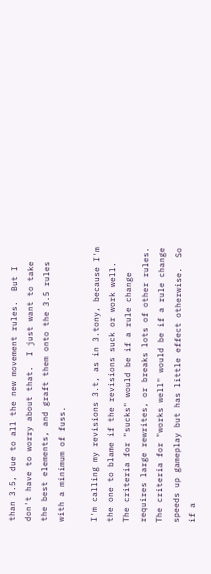than 3.5, due to all the new movement rules.  But I don't have to worry about that.  I just want to take the best elements, and graft them onto the 3.5 rules with a minimum of fuss.

I'm calling my revisions 3.t, as in 3.tony, because I'm the one to blame if the revisions suck or work well.  The criteria for "sucks" would be if a rule change requires large rewrites, or breaks lots of other rules.  The criteria for "works well" would be if a rule change speeds up gameplay but has little effect otherwise.  So if a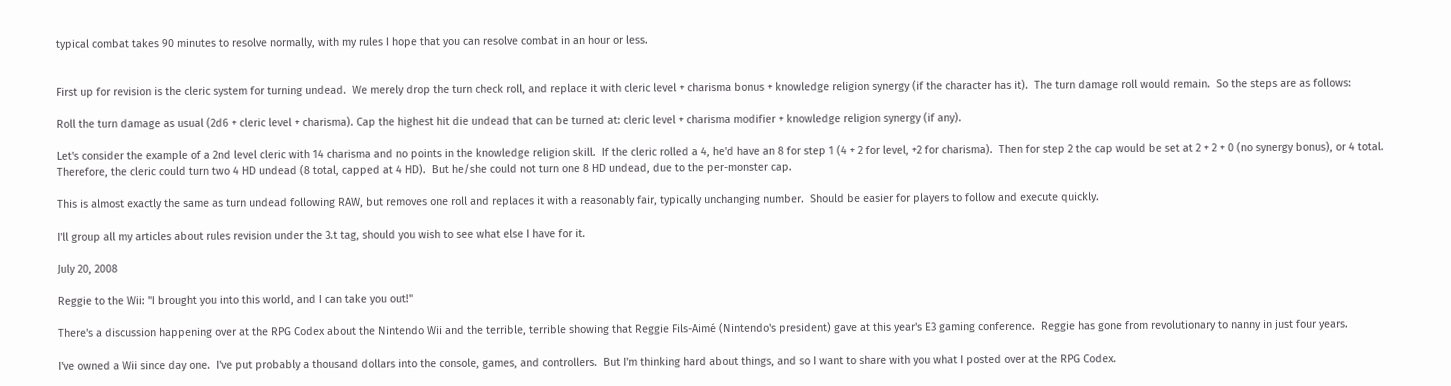typical combat takes 90 minutes to resolve normally, with my rules I hope that you can resolve combat in an hour or less.


First up for revision is the cleric system for turning undead.  We merely drop the turn check roll, and replace it with cleric level + charisma bonus + knowledge religion synergy (if the character has it).  The turn damage roll would remain.  So the steps are as follows:

Roll the turn damage as usual (2d6 + cleric level + charisma). Cap the highest hit die undead that can be turned at: cleric level + charisma modifier + knowledge religion synergy (if any).

Let's consider the example of a 2nd level cleric with 14 charisma and no points in the knowledge religion skill.  If the cleric rolled a 4, he'd have an 8 for step 1 (4 + 2 for level, +2 for charisma).  Then for step 2 the cap would be set at 2 + 2 + 0 (no synergy bonus), or 4 total.  Therefore, the cleric could turn two 4 HD undead (8 total, capped at 4 HD).  But he/she could not turn one 8 HD undead, due to the per-monster cap.

This is almost exactly the same as turn undead following RAW, but removes one roll and replaces it with a reasonably fair, typically unchanging number.  Should be easier for players to follow and execute quickly.

I'll group all my articles about rules revision under the 3.t tag, should you wish to see what else I have for it.

July 20, 2008

Reggie to the Wii: "I brought you into this world, and I can take you out!"

There's a discussion happening over at the RPG Codex about the Nintendo Wii and the terrible, terrible showing that Reggie Fils-Aimé (Nintendo's president) gave at this year's E3 gaming conference.  Reggie has gone from revolutionary to nanny in just four years.

I've owned a Wii since day one.  I've put probably a thousand dollars into the console, games, and controllers.  But I'm thinking hard about things, and so I want to share with you what I posted over at the RPG Codex.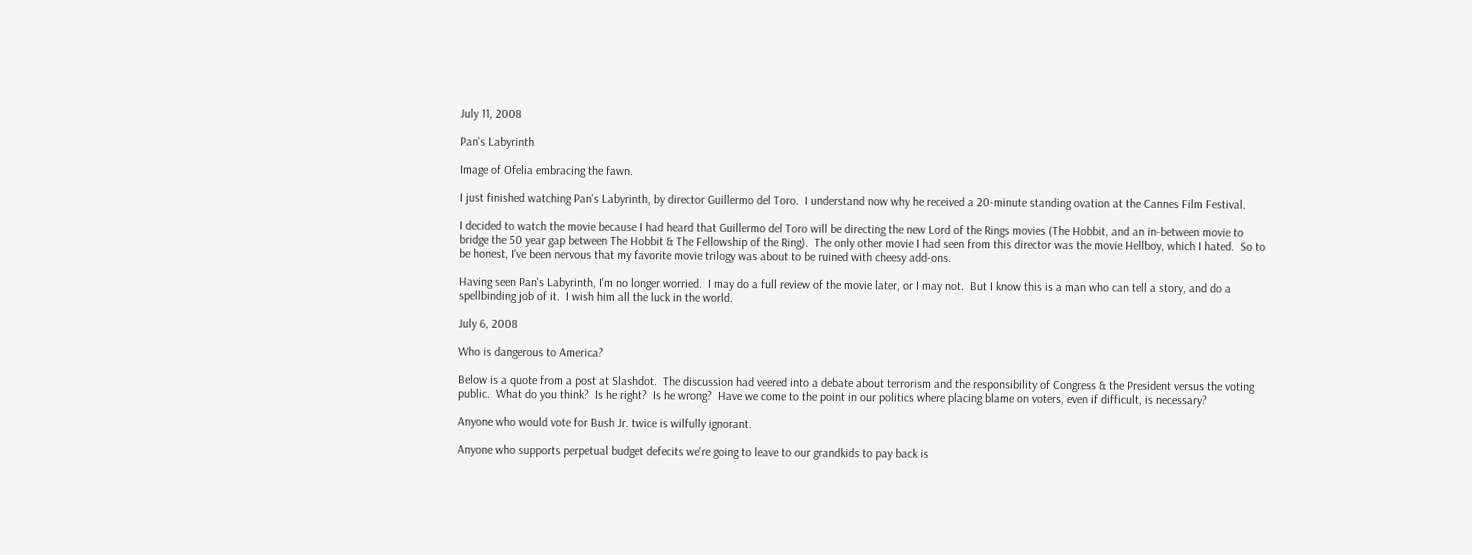July 11, 2008

Pan's Labyrinth

Image of Ofelia embracing the fawn.

I just finished watching Pan's Labyrinth, by director Guillermo del Toro.  I understand now why he received a 20-minute standing ovation at the Cannes Film Festival.

I decided to watch the movie because I had heard that Guillermo del Toro will be directing the new Lord of the Rings movies (The Hobbit, and an in-between movie to bridge the 50 year gap between The Hobbit & The Fellowship of the Ring).  The only other movie I had seen from this director was the movie Hellboy, which I hated.  So to be honest, I've been nervous that my favorite movie trilogy was about to be ruined with cheesy add-ons.

Having seen Pan's Labyrinth, I'm no longer worried.  I may do a full review of the movie later, or I may not.  But I know this is a man who can tell a story, and do a spellbinding job of it.  I wish him all the luck in the world.

July 6, 2008

Who is dangerous to America?

Below is a quote from a post at Slashdot.  The discussion had veered into a debate about terrorism and the responsibility of Congress & the President versus the voting public.  What do you think?  Is he right?  Is he wrong?  Have we come to the point in our politics where placing blame on voters, even if difficult, is necessary?

Anyone who would vote for Bush Jr. twice is wilfully ignorant.

Anyone who supports perpetual budget defecits we're going to leave to our grandkids to pay back is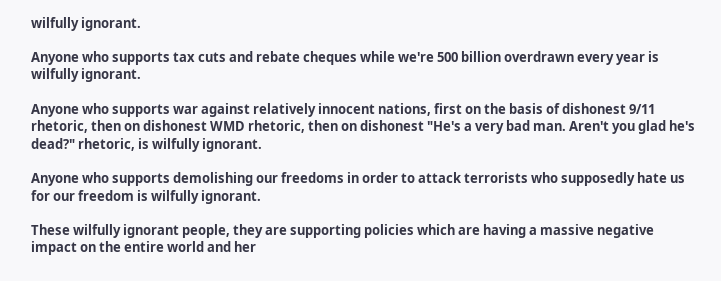wilfully ignorant.

Anyone who supports tax cuts and rebate cheques while we're 500 billion overdrawn every year is wilfully ignorant.

Anyone who supports war against relatively innocent nations, first on the basis of dishonest 9/11 rhetoric, then on dishonest WMD rhetoric, then on dishonest "He's a very bad man. Aren't you glad he's dead?" rhetoric, is wilfully ignorant.

Anyone who supports demolishing our freedoms in order to attack terrorists who supposedly hate us for our freedom is wilfully ignorant.

These wilfully ignorant people, they are supporting policies which are having a massive negative impact on the entire world and her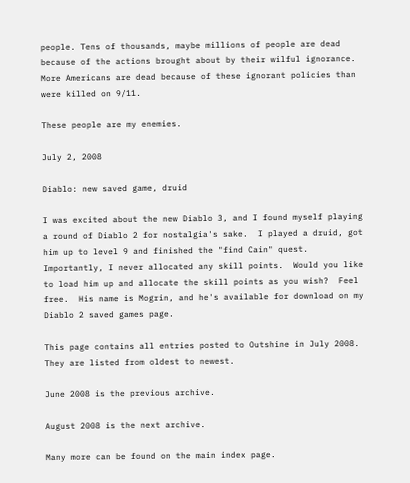people. Tens of thousands, maybe millions of people are dead because of the actions brought about by their wilful ignorance. More Americans are dead because of these ignorant policies than were killed on 9/11.

These people are my enemies.

July 2, 2008

Diablo: new saved game, druid

I was excited about the new Diablo 3, and I found myself playing a round of Diablo 2 for nostalgia's sake.  I played a druid, got him up to level 9 and finished the "find Cain" quest.  Importantly, I never allocated any skill points.  Would you like to load him up and allocate the skill points as you wish?  Feel free.  His name is Mogrin, and he's available for download on my Diablo 2 saved games page.

This page contains all entries posted to Outshine in July 2008. They are listed from oldest to newest.

June 2008 is the previous archive.

August 2008 is the next archive.

Many more can be found on the main index page.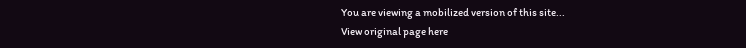You are viewing a mobilized version of this site...
View original page here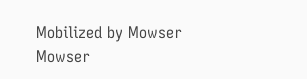Mobilized by Mowser Mowser